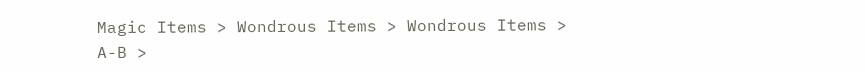Magic Items > Wondrous Items > Wondrous Items > A-B >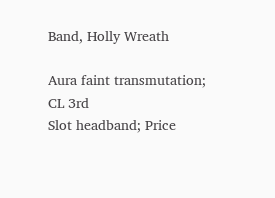Band, Holly Wreath

Aura faint transmutation; CL 3rd
Slot headband; Price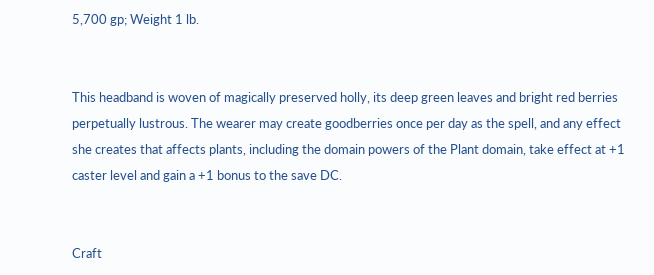5,700 gp; Weight 1 lb.


This headband is woven of magically preserved holly, its deep green leaves and bright red berries perpetually lustrous. The wearer may create goodberries once per day as the spell, and any effect she creates that affects plants, including the domain powers of the Plant domain, take effect at +1 caster level and gain a +1 bonus to the save DC.


Craft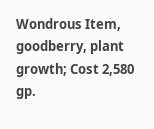Wondrous Item, goodberry, plant growth; Cost 2,580 gp.